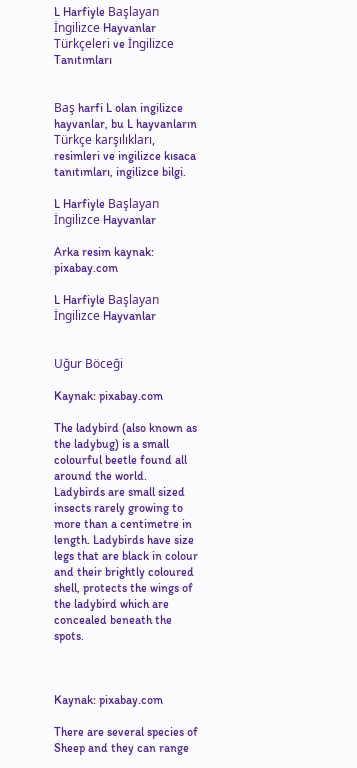L Harfiyle Başlayan İngilizce Hayvanlar Türkçeleri ve İngilizce Tanıtımları


Baş harfi L olan ingilizce hayvanlar, bu L hayvanların Türkçe karşılıkları, resimleri ve ingilizce kısaca tanıtımları, ingilizce bilgi.

L Harfiyle Başlayan İngilizce Hayvanlar

Arka resim kaynak: pixabay.com

L Harfiyle Başlayan İngilizce Hayvanlar


Uğur Böceği

Kaynak: pixabay.com

The ladybird (also known as the ladybug) is a small colourful beetle found all around the world. Ladybirds are small sized insects rarely growing to more than a centimetre in length. Ladybirds have size legs that are black in colour and their brightly coloured shell, protects the wings of the ladybird which are concealed beneath the spots.



Kaynak: pixabay.com

There are several species of Sheep and they can range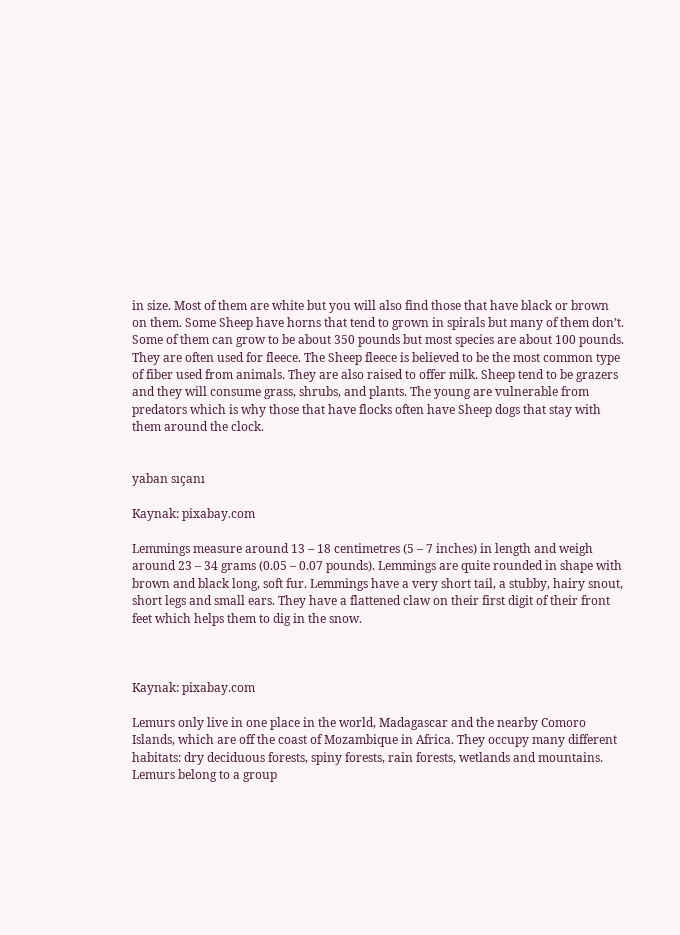in size. Most of them are white but you will also find those that have black or brown on them. Some Sheep have horns that tend to grown in spirals but many of them don’t. Some of them can grow to be about 350 pounds but most species are about 100 pounds. They are often used for fleece. The Sheep fleece is believed to be the most common type of fiber used from animals. They are also raised to offer milk. Sheep tend to be grazers and they will consume grass, shrubs, and plants. The young are vulnerable from predators which is why those that have flocks often have Sheep dogs that stay with them around the clock.


yaban sıçanı

Kaynak: pixabay.com

Lemmings measure around 13 – 18 centimetres (5 – 7 inches) in length and weigh around 23 – 34 grams (0.05 – 0.07 pounds). Lemmings are quite rounded in shape with brown and black long, soft fur. Lemmings have a very short tail, a stubby, hairy snout, short legs and small ears. They have a flattened claw on their first digit of their front feet which helps them to dig in the snow.



Kaynak: pixabay.com

Lemurs only live in one place in the world, Madagascar and the nearby Comoro Islands, which are off the coast of Mozambique in Africa. They occupy many different habitats: dry deciduous forests, spiny forests, rain forests, wetlands and mountains. Lemurs belong to a group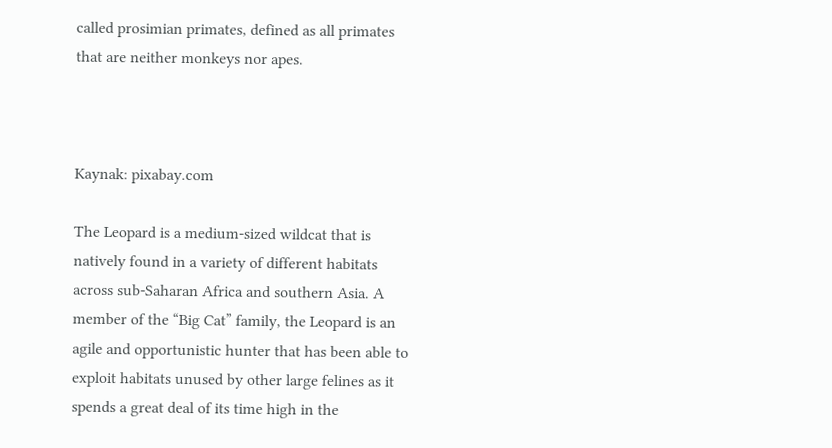called prosimian primates, defined as all primates that are neither monkeys nor apes.



Kaynak: pixabay.com

The Leopard is a medium-sized wildcat that is natively found in a variety of different habitats across sub-Saharan Africa and southern Asia. A member of the “Big Cat” family, the Leopard is an agile and opportunistic hunter that has been able to exploit habitats unused by other large felines as it spends a great deal of its time high in the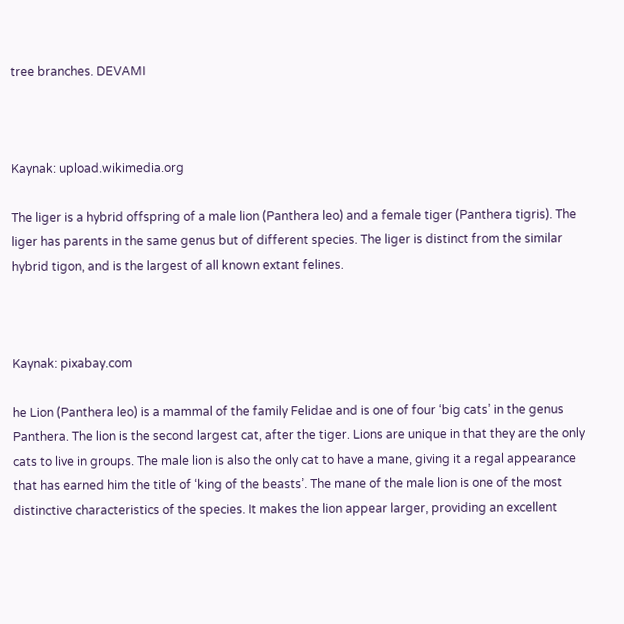tree branches. DEVAMI



Kaynak: upload.wikimedia.org

The liger is a hybrid offspring of a male lion (Panthera leo) and a female tiger (Panthera tigris). The liger has parents in the same genus but of different species. The liger is distinct from the similar hybrid tigon, and is the largest of all known extant felines.



Kaynak: pixabay.com

he Lion (Panthera leo) is a mammal of the family Felidae and is one of four ‘big cats’ in the genus Panthera. The lion is the second largest cat, after the tiger. Lions are unique in that they are the only cats to live in groups. The male lion is also the only cat to have a mane, giving it a regal appearance that has earned him the title of ‘king of the beasts’. The mane of the male lion is one of the most distinctive characteristics of the species. It makes the lion appear larger, providing an excellent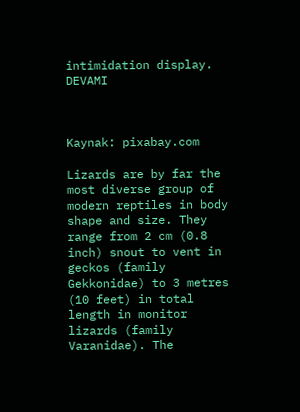intimidation display. DEVAMI



Kaynak: pixabay.com

Lizards are by far the most diverse group of modern reptiles in body shape and size. They range from 2 cm (0.8 inch) snout to vent in geckos (family Gekkonidae) to 3 metres (10 feet) in total length in monitor lizards (family Varanidae). The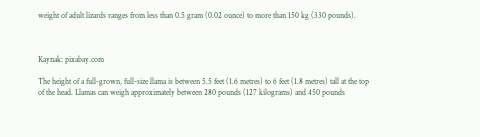weight of adult lizards ranges from less than 0.5 gram (0.02 ounce) to more than 150 kg (330 pounds).



Kaynak: pixabay.com

The height of a full-grown, full-size llama is between 5.5 feet (1.6 metres) to 6 feet (1.8 metres) tall at the top of the head. Llamas can weigh approximately between 280 pounds (127 kilograms) and 450 pounds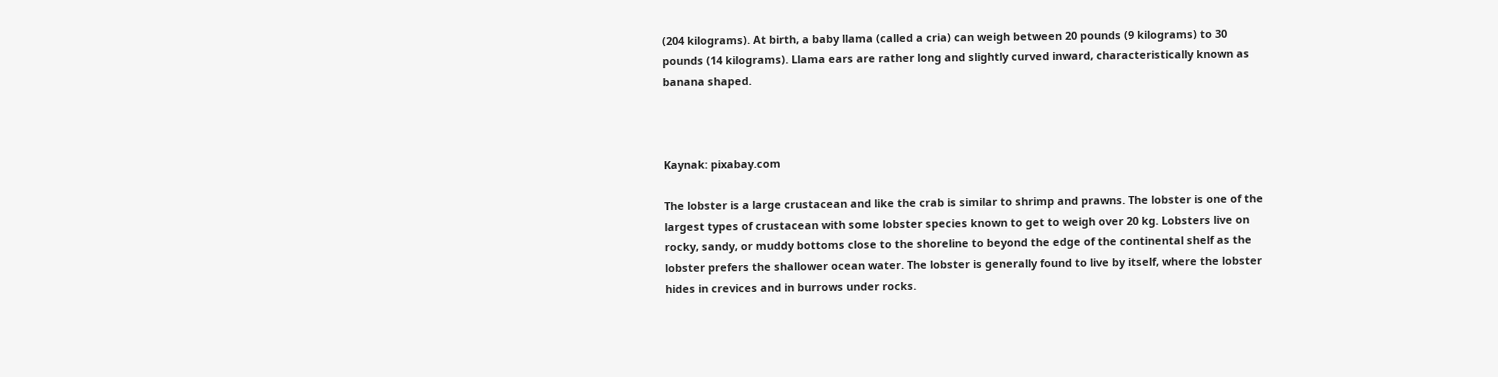(204 kilograms). At birth, a baby llama (called a cria) can weigh between 20 pounds (9 kilograms) to 30 pounds (14 kilograms). Llama ears are rather long and slightly curved inward, characteristically known as banana shaped.



Kaynak: pixabay.com

The lobster is a large crustacean and like the crab is similar to shrimp and prawns. The lobster is one of the largest types of crustacean with some lobster species known to get to weigh over 20 kg. Lobsters live on rocky, sandy, or muddy bottoms close to the shoreline to beyond the edge of the continental shelf as the lobster prefers the shallower ocean water. The lobster is generally found to live by itself, where the lobster hides in crevices and in burrows under rocks.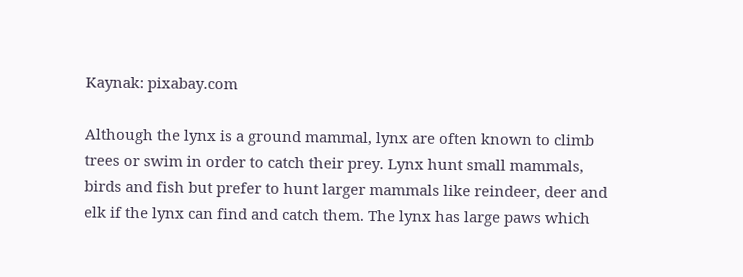Kaynak: pixabay.com

Although the lynx is a ground mammal, lynx are often known to climb trees or swim in order to catch their prey. Lynx hunt small mammals, birds and fish but prefer to hunt larger mammals like reindeer, deer and elk if the lynx can find and catch them. The lynx has large paws which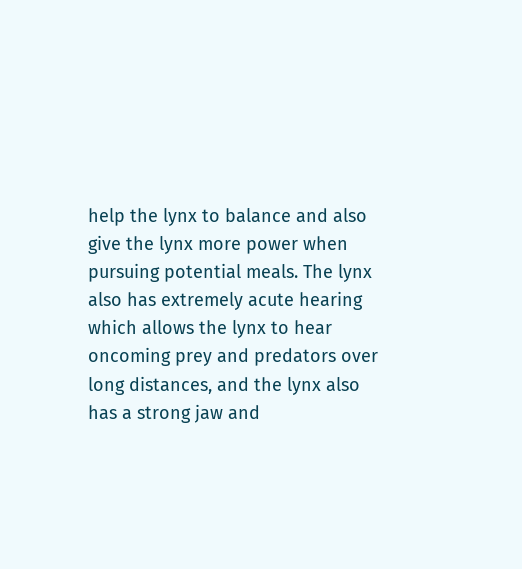help the lynx to balance and also give the lynx more power when pursuing potential meals. The lynx also has extremely acute hearing which allows the lynx to hear oncoming prey and predators over long distances, and the lynx also has a strong jaw and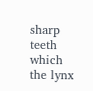sharp teeth which the lynx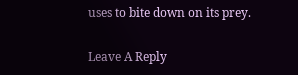uses to bite down on its prey.

Leave A Reply